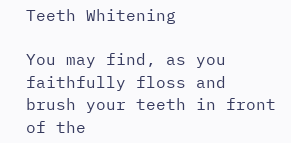Teeth Whitening

You may find, as you faithfully floss and brush your teeth in front of the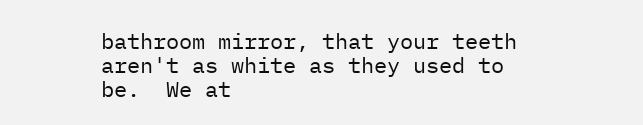bathroom mirror, that your teeth aren't as white as they used to be.  We at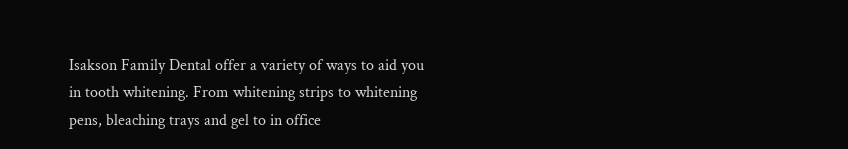Isakson Family Dental offer a variety of ways to aid you in tooth whitening. From whitening strips to whitening pens, bleaching trays and gel to in office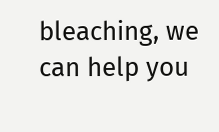bleaching, we can help you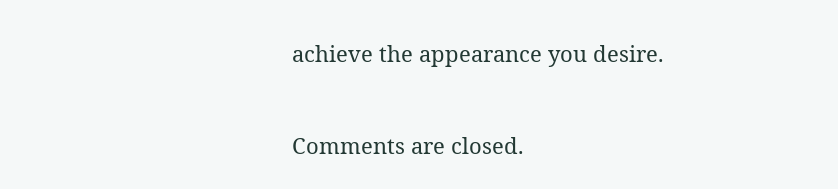achieve the appearance you desire.


Comments are closed.